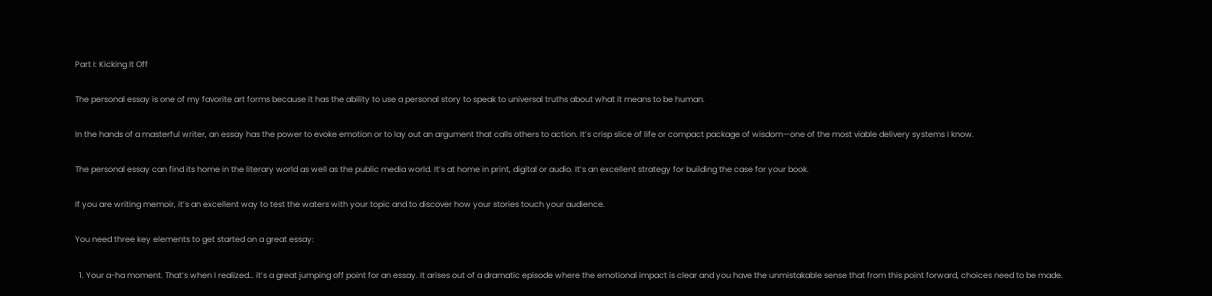Part I: Kicking It Off

The personal essay is one of my favorite art forms because it has the ability to use a personal story to speak to universal truths about what it means to be human.

In the hands of a masterful writer, an essay has the power to evoke emotion or to lay out an argument that calls others to action. It’s crisp slice of life or compact package of wisdom—one of the most viable delivery systems I know.

The personal essay can find its home in the literary world as well as the public media world. It’s at home in print, digital or audio. It’s an excellent strategy for building the case for your book.

If you are writing memoir, it’s an excellent way to test the waters with your topic and to discover how your stories touch your audience.

You need three key elements to get started on a great essay:

  1. Your a-ha moment. That’s when I realized… it’s a great jumping off point for an essay. It arises out of a dramatic episode where the emotional impact is clear and you have the unmistakable sense that from this point forward, choices need to be made.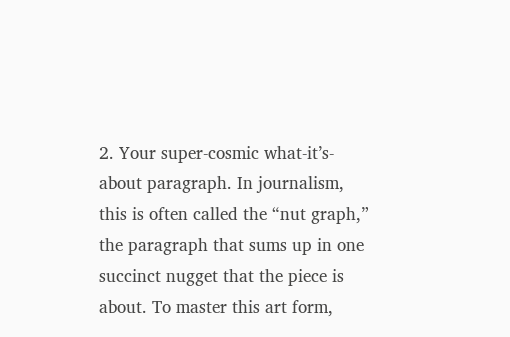2. Your super-cosmic what-it’s-about paragraph. In journalism, this is often called the “nut graph,” the paragraph that sums up in one succinct nugget that the piece is about. To master this art form,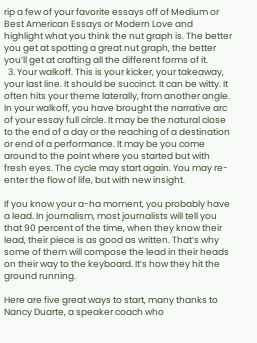rip a few of your favorite essays off of Medium or Best American Essays or Modern Love and highlight what you think the nut graph is. The better you get at spotting a great nut graph, the better you’ll get at crafting all the different forms of it.
  3. Your walkoff. This is your kicker, your takeaway, your last line. It should be succinct. It can be witty. It often hits your theme laterally, from another angle. In your walkoff, you have brought the narrative arc of your essay full circle. It may be the natural close to the end of a day or the reaching of a destination or end of a performance. It may be you come around to the point where you started but with fresh eyes. The cycle may start again. You may re-enter the flow of life, but with new insight.

If you know your a-ha moment, you probably have a lead. In journalism, most journalists will tell you that 90 percent of the time, when they know their lead, their piece is as good as written. That’s why some of them will compose the lead in their heads on their way to the keyboard. It’s how they hit the ground running.

Here are five great ways to start, many thanks to Nancy Duarte, a speaker coach who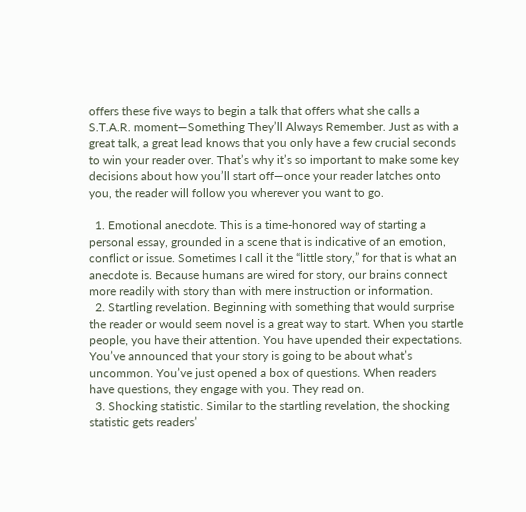offers these five ways to begin a talk that offers what she calls a S.T.A.R. moment—Something They’ll Always Remember. Just as with a great talk, a great lead knows that you only have a few crucial seconds to win your reader over. That’s why it’s so important to make some key decisions about how you’ll start off—once your reader latches onto you, the reader will follow you wherever you want to go.

  1. Emotional anecdote. This is a time-honored way of starting a personal essay, grounded in a scene that is indicative of an emotion, conflict or issue. Sometimes I call it the “little story,” for that is what an anecdote is. Because humans are wired for story, our brains connect more readily with story than with mere instruction or information.
  2. Startling revelation. Beginning with something that would surprise the reader or would seem novel is a great way to start. When you startle people, you have their attention. You have upended their expectations. You’ve announced that your story is going to be about what’s uncommon. You’ve just opened a box of questions. When readers have questions, they engage with you. They read on.
  3. Shocking statistic. Similar to the startling revelation, the shocking statistic gets readers’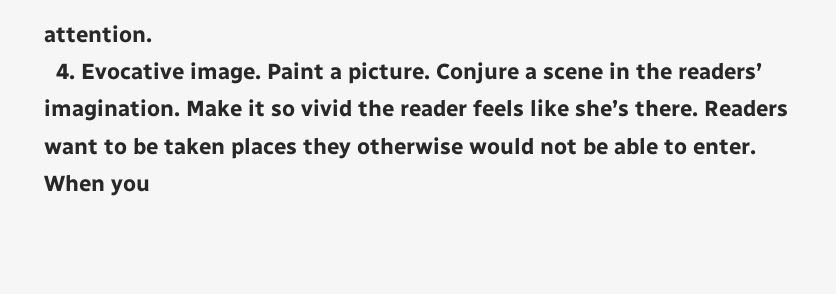attention.
  4. Evocative image. Paint a picture. Conjure a scene in the readers’ imagination. Make it so vivid the reader feels like she’s there. Readers want to be taken places they otherwise would not be able to enter. When you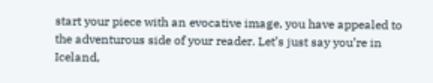start your piece with an evocative image, you have appealed to the adventurous side of your reader. Let’s just say you’re in Iceland,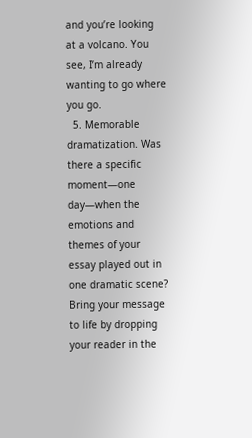and you’re looking at a volcano. You see, I’m already wanting to go where you go.
  5. Memorable dramatization. Was there a specific moment—one day—when the emotions and themes of your essay played out in one dramatic scene? Bring your message to life by dropping your reader in the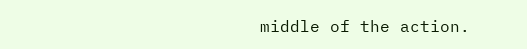middle of the action.